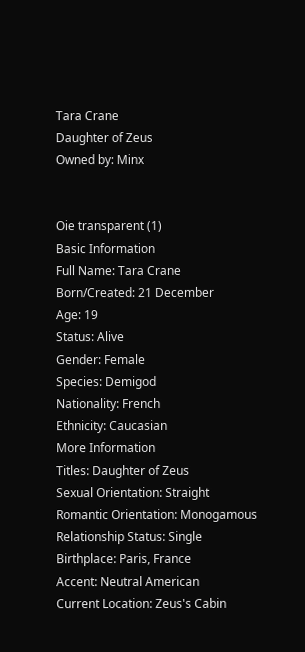Tara Crane
Daughter of Zeus
Owned by: Minx


Oie transparent (1)
Basic Information
Full Name: Tara Crane
Born/Created: 21 December
Age: 19
Status: Alive
Gender: Female
Species: Demigod
Nationality: French
Ethnicity: Caucasian
More Information
Titles: Daughter of Zeus
Sexual Orientation: Straight
Romantic Orientation: Monogamous
Relationship Status: Single
Birthplace: Paris, France
Accent: Neutral American
Current Location: Zeus's Cabin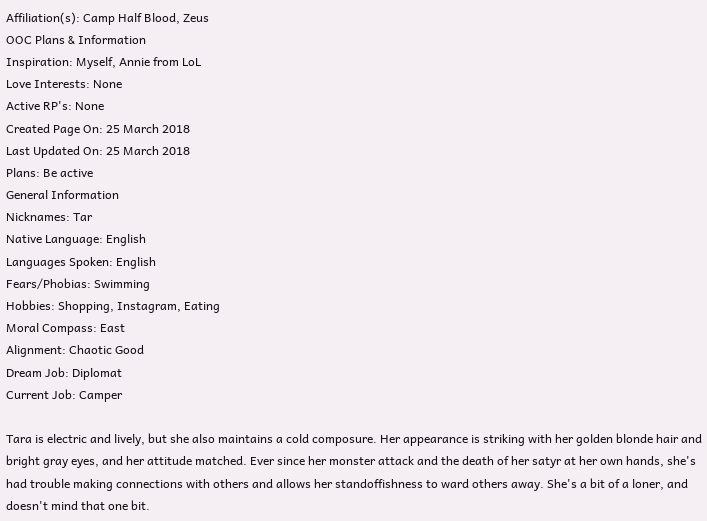Affiliation(s): Camp Half Blood, Zeus
OOC Plans & Information
Inspiration: Myself, Annie from LoL
Love Interests: None
Active RP's: None
Created Page On: 25 March 2018
Last Updated On: 25 March 2018
Plans: Be active
General Information
Nicknames: Tar
Native Language: English
Languages Spoken: English
Fears/Phobias: Swimming
Hobbies: Shopping, Instagram, Eating
Moral Compass: East
Alignment: Chaotic Good
Dream Job: Diplomat
Current Job: Camper

Tara is electric and lively, but she also maintains a cold composure. Her appearance is striking with her golden blonde hair and bright gray eyes, and her attitude matched. Ever since her monster attack and the death of her satyr at her own hands, she's had trouble making connections with others and allows her standoffishness to ward others away. She's a bit of a loner, and doesn't mind that one bit.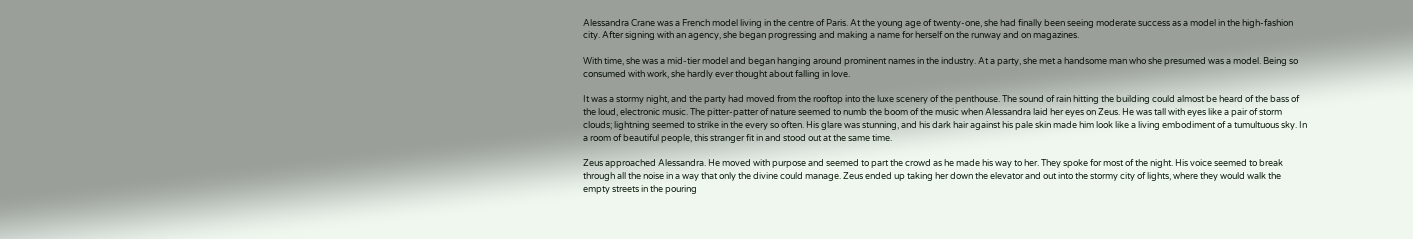Alessandra Crane was a French model living in the centre of Paris. At the young age of twenty-one, she had finally been seeing moderate success as a model in the high-fashion city. After signing with an agency, she began progressing and making a name for herself on the runway and on magazines.

With time, she was a mid-tier model and began hanging around prominent names in the industry. At a party, she met a handsome man who she presumed was a model. Being so consumed with work, she hardly ever thought about falling in love.

It was a stormy night, and the party had moved from the rooftop into the luxe scenery of the penthouse. The sound of rain hitting the building could almost be heard of the bass of the loud, electronic music. The pitter-patter of nature seemed to numb the boom of the music when Alessandra laid her eyes on Zeus. He was tall with eyes like a pair of storm clouds; lightning seemed to strike in the every so often. His glare was stunning, and his dark hair against his pale skin made him look like a living embodiment of a tumultuous sky. In a room of beautiful people, this stranger fit in and stood out at the same time.

Zeus approached Alessandra. He moved with purpose and seemed to part the crowd as he made his way to her. They spoke for most of the night. His voice seemed to break through all the noise in a way that only the divine could manage. Zeus ended up taking her down the elevator and out into the stormy city of lights, where they would walk the empty streets in the pouring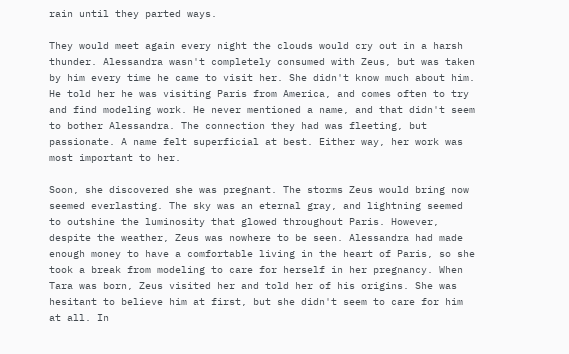rain until they parted ways.

They would meet again every night the clouds would cry out in a harsh thunder. Alessandra wasn't completely consumed with Zeus, but was taken by him every time he came to visit her. She didn't know much about him. He told her he was visiting Paris from America, and comes often to try and find modeling work. He never mentioned a name, and that didn't seem to bother Alessandra. The connection they had was fleeting, but passionate. A name felt superficial at best. Either way, her work was most important to her.

Soon, she discovered she was pregnant. The storms Zeus would bring now seemed everlasting. The sky was an eternal gray, and lightning seemed to outshine the luminosity that glowed throughout Paris. However, despite the weather, Zeus was nowhere to be seen. Alessandra had made enough money to have a comfortable living in the heart of Paris, so she took a break from modeling to care for herself in her pregnancy. When Tara was born, Zeus visited her and told her of his origins. She was hesitant to believe him at first, but she didn't seem to care for him at all. In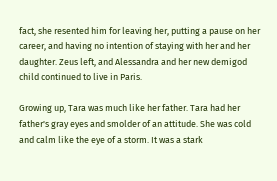fact, she resented him for leaving her, putting a pause on her career, and having no intention of staying with her and her daughter. Zeus left, and Alessandra and her new demigod child continued to live in Paris.

Growing up, Tara was much like her father. Tara had her father's gray eyes and smolder of an attitude. She was cold and calm like the eye of a storm. It was a stark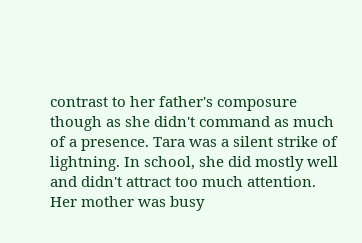contrast to her father's composure though as she didn't command as much of a presence. Tara was a silent strike of lightning. In school, she did mostly well and didn't attract too much attention. Her mother was busy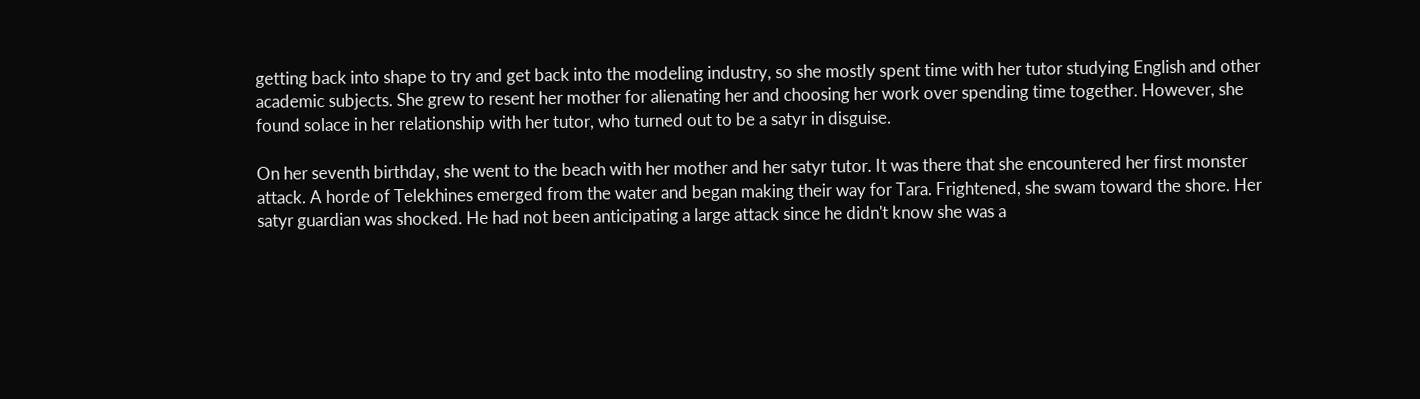getting back into shape to try and get back into the modeling industry, so she mostly spent time with her tutor studying English and other academic subjects. She grew to resent her mother for alienating her and choosing her work over spending time together. However, she found solace in her relationship with her tutor, who turned out to be a satyr in disguise.

On her seventh birthday, she went to the beach with her mother and her satyr tutor. It was there that she encountered her first monster attack. A horde of Telekhines emerged from the water and began making their way for Tara. Frightened, she swam toward the shore. Her satyr guardian was shocked. He had not been anticipating a large attack since he didn't know she was a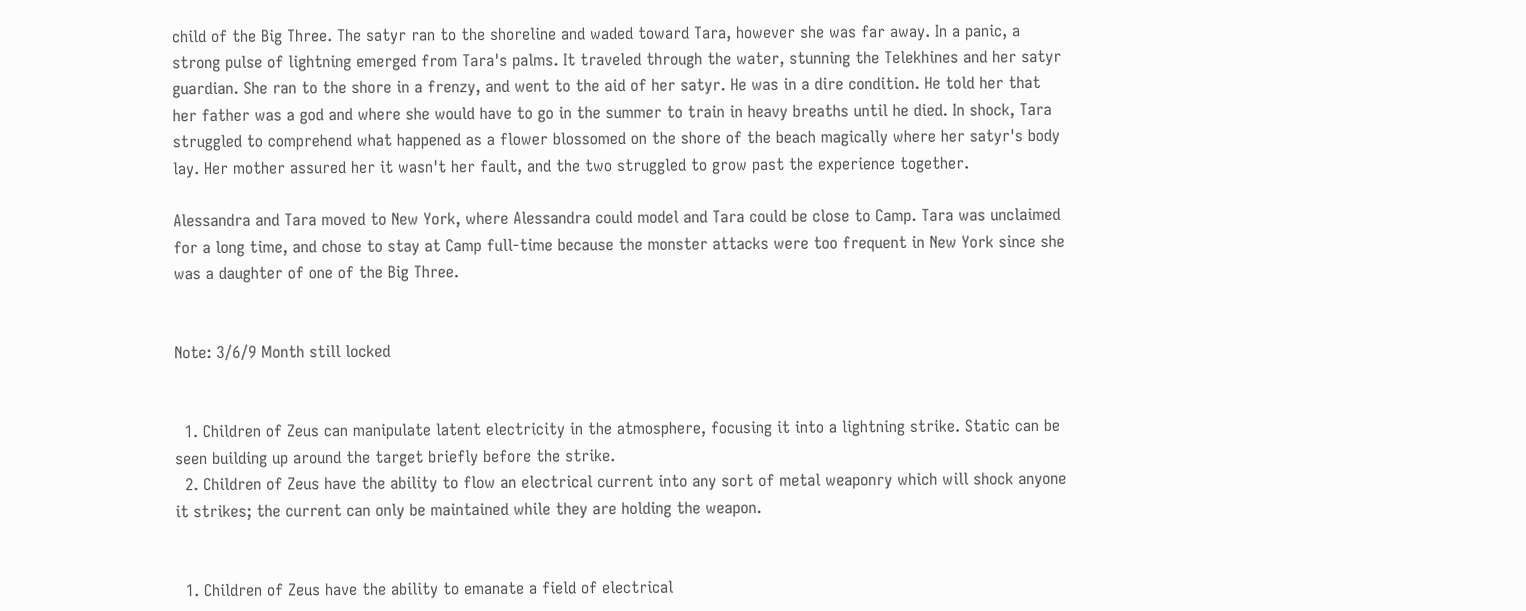child of the Big Three. The satyr ran to the shoreline and waded toward Tara, however she was far away. In a panic, a strong pulse of lightning emerged from Tara's palms. It traveled through the water, stunning the Telekhines and her satyr guardian. She ran to the shore in a frenzy, and went to the aid of her satyr. He was in a dire condition. He told her that her father was a god and where she would have to go in the summer to train in heavy breaths until he died. In shock, Tara struggled to comprehend what happened as a flower blossomed on the shore of the beach magically where her satyr's body lay. Her mother assured her it wasn't her fault, and the two struggled to grow past the experience together.

Alessandra and Tara moved to New York, where Alessandra could model and Tara could be close to Camp. Tara was unclaimed for a long time, and chose to stay at Camp full-time because the monster attacks were too frequent in New York since she was a daughter of one of the Big Three.


Note: 3/6/9 Month still locked


  1. Children of Zeus can manipulate latent electricity in the atmosphere, focusing it into a lightning strike. Static can be seen building up around the target briefly before the strike.
  2. Children of Zeus have the ability to flow an electrical current into any sort of metal weaponry which will shock anyone it strikes; the current can only be maintained while they are holding the weapon.


  1. Children of Zeus have the ability to emanate a field of electrical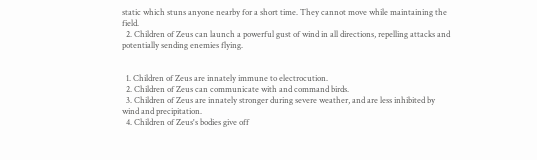static which stuns anyone nearby for a short time. They cannot move while maintaining the field.
  2. Children of Zeus can launch a powerful gust of wind in all directions, repelling attacks and potentially sending enemies flying.


  1. Children of Zeus are innately immune to electrocution.
  2. Children of Zeus can communicate with and command birds.
  3. Children of Zeus are innately stronger during severe weather, and are less inhibited by wind and precipitation.
  4. Children of Zeus's bodies give off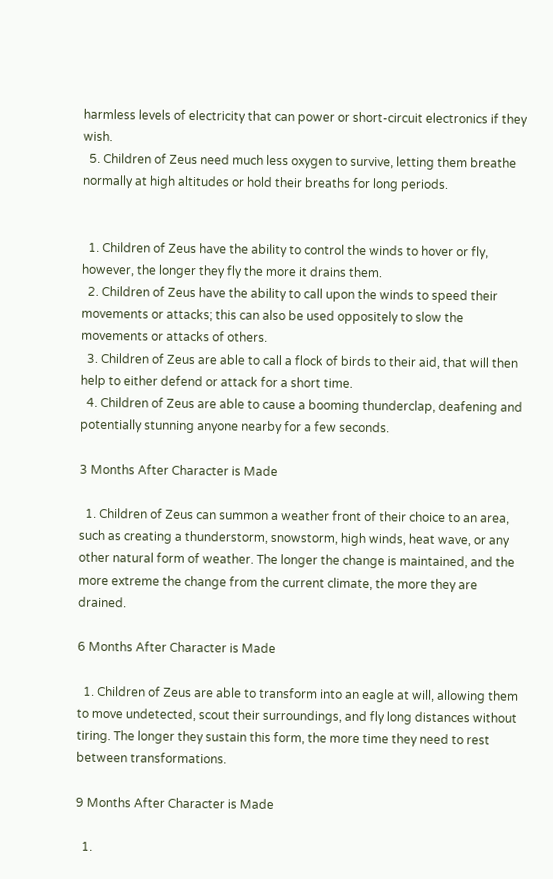harmless levels of electricity that can power or short-circuit electronics if they wish.
  5. Children of Zeus need much less oxygen to survive, letting them breathe normally at high altitudes or hold their breaths for long periods.


  1. Children of Zeus have the ability to control the winds to hover or fly, however, the longer they fly the more it drains them.
  2. Children of Zeus have the ability to call upon the winds to speed their movements or attacks; this can also be used oppositely to slow the movements or attacks of others.
  3. Children of Zeus are able to call a flock of birds to their aid, that will then help to either defend or attack for a short time.
  4. Children of Zeus are able to cause a booming thunderclap, deafening and potentially stunning anyone nearby for a few seconds.

3 Months After Character is Made

  1. Children of Zeus can summon a weather front of their choice to an area, such as creating a thunderstorm, snowstorm, high winds, heat wave, or any other natural form of weather. The longer the change is maintained, and the more extreme the change from the current climate, the more they are drained.

6 Months After Character is Made

  1. Children of Zeus are able to transform into an eagle at will, allowing them to move undetected, scout their surroundings, and fly long distances without tiring. The longer they sustain this form, the more time they need to rest between transformations.

9 Months After Character is Made

  1.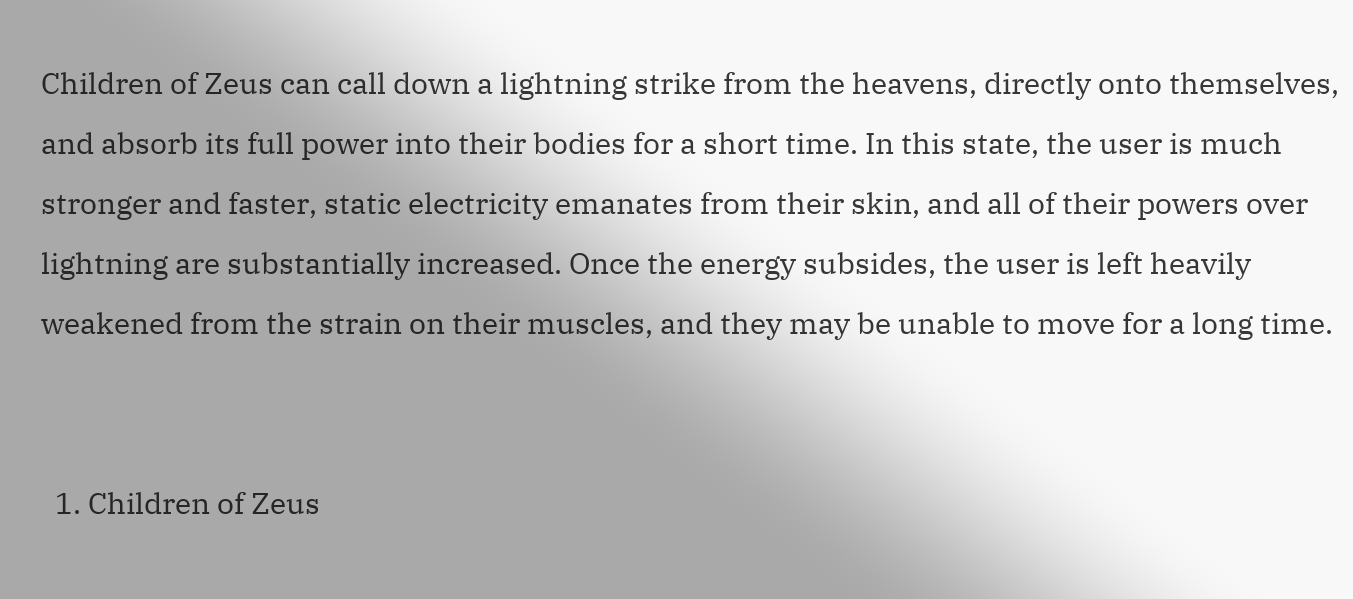Children of Zeus can call down a lightning strike from the heavens, directly onto themselves, and absorb its full power into their bodies for a short time. In this state, the user is much stronger and faster, static electricity emanates from their skin, and all of their powers over lightning are substantially increased. Once the energy subsides, the user is left heavily weakened from the strain on their muscles, and they may be unable to move for a long time.


  1. Children of Zeus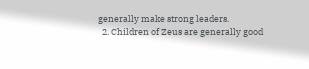generally make strong leaders.
  2. Children of Zeus are generally good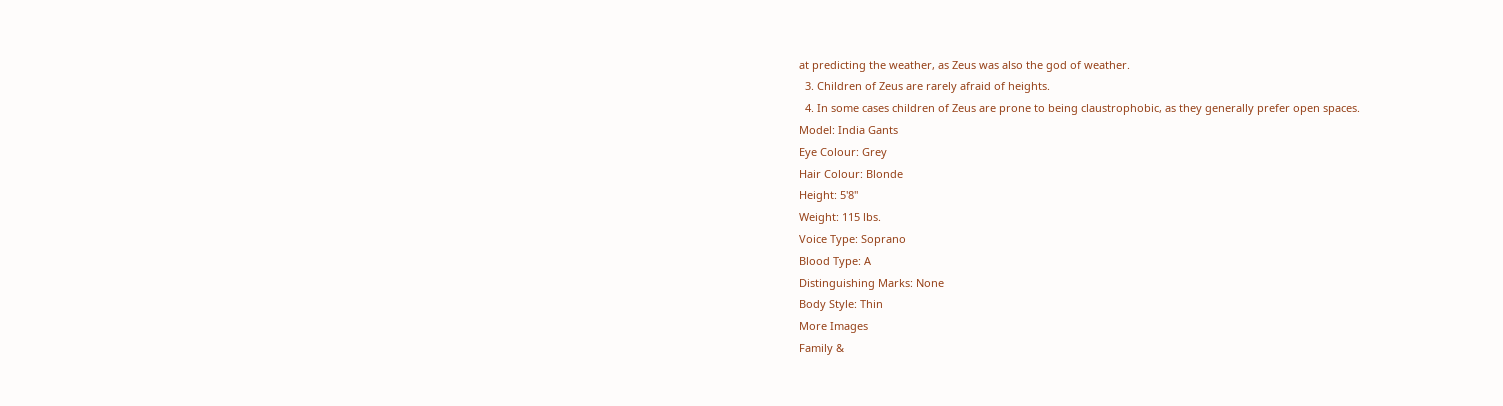at predicting the weather, as Zeus was also the god of weather.
  3. Children of Zeus are rarely afraid of heights.
  4. In some cases children of Zeus are prone to being claustrophobic, as they generally prefer open spaces.
Model: India Gants
Eye Colour: Grey
Hair Colour: Blonde
Height: 5'8"
Weight: 115 lbs.
Voice Type: Soprano
Blood Type: A
Distinguishing Marks: None
Body Style: Thin
More Images
Family &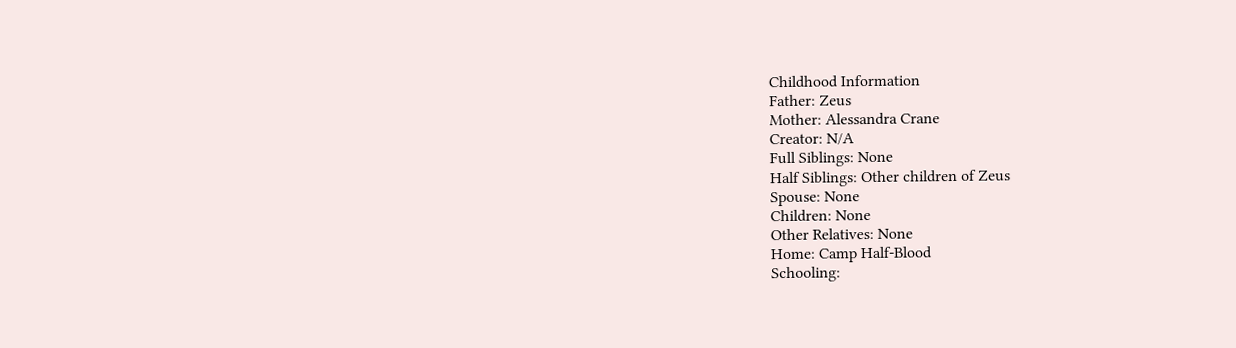Childhood Information
Father: Zeus
Mother: Alessandra Crane
Creator: N/A
Full Siblings: None
Half Siblings: Other children of Zeus
Spouse: None
Children: None
Other Relatives: None
Home: Camp Half-Blood
Schooling: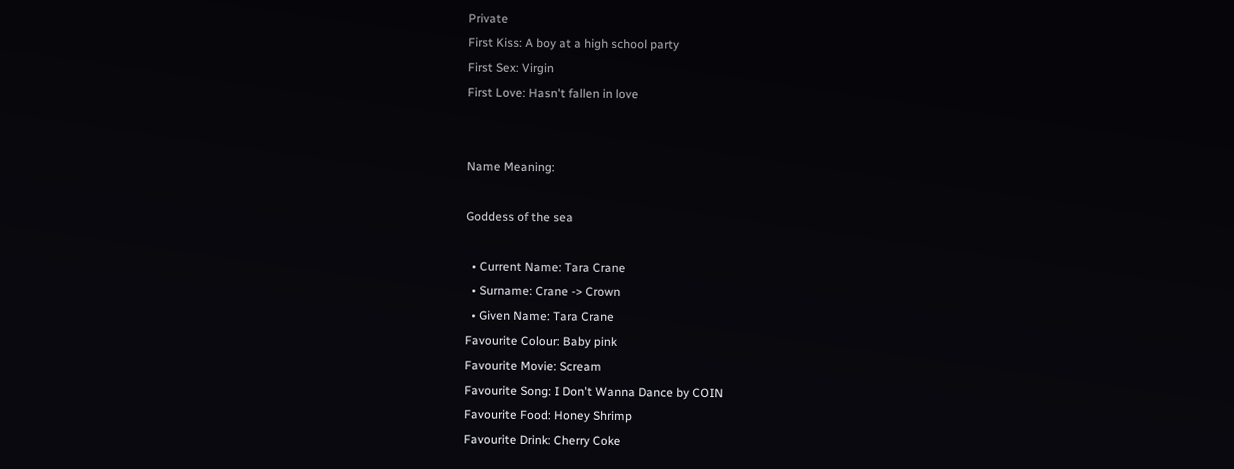Private
First Kiss: A boy at a high school party
First Sex: Virgin
First Love: Hasn't fallen in love


Name Meaning:

Goddess of the sea

  • Current Name: Tara Crane
  • Surname: Crane -> Crown
  • Given Name: Tara Crane
Favourite Colour: Baby pink
Favourite Movie: Scream
Favourite Song: I Don't Wanna Dance by COIN
Favourite Food: Honey Shrimp
Favourite Drink: Cherry Coke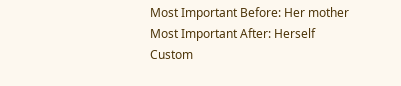Most Important Before: Her mother
Most Important After: Herself
Custom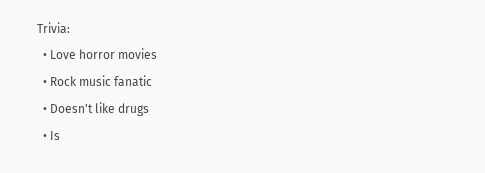Trivia:
  • Love horror movies
  • Rock music fanatic
  • Doesn't like drugs
  • Is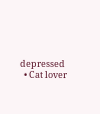depressed
  • Cat lover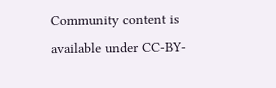Community content is available under CC-BY-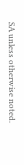SA unless otherwise noted.